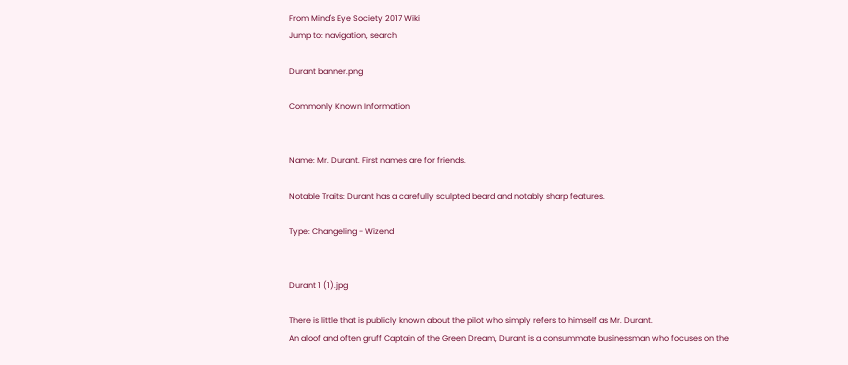From Mind's Eye Society 2017 Wiki
Jump to: navigation, search

Durant banner.png

Commonly Known Information


Name: Mr. Durant. First names are for friends.

Notable Traits: Durant has a carefully sculpted beard and notably sharp features.

Type: Changeling - Wizend


Durant 1 (1).jpg

There is little that is publicly known about the pilot who simply refers to himself as Mr. Durant.
An aloof and often gruff Captain of the Green Dream, Durant is a consummate businessman who focuses on the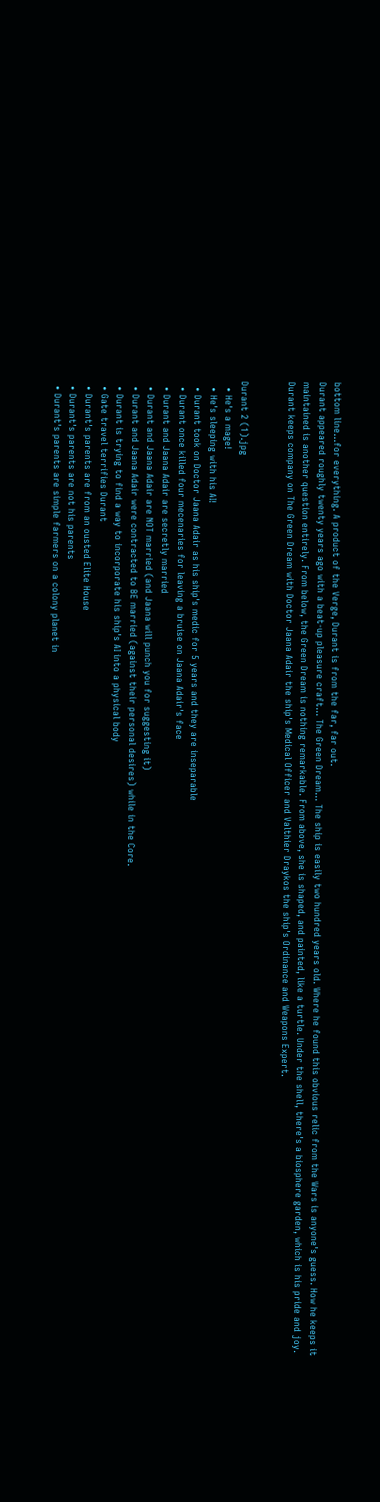bottom line...for everything. A product of the Verge, Durant is from the far, far out.
Durant appeared roughly twenty years ago with a beat-up pleasure craft... The Green Dream... The ship is easily two hundred years old. Where he found this obvious relic from the Wars is anyone's guess. How he keeps it maintained is another question entirely. From below, the Green Dream is nothing remarkable. From above, she is shaped, and painted, like a turtle. Under the shell, there's a biosphere garden, which is his pride and joy.
Durant keeps company on The Green Dream with Doctor Jaana Adair the ship's Medical Officer and Valthier Draykos the ship's Ordinance and Weapons Expert.


Durant 2 (1).jpg
  • He's a mage!
  • He's sleeping with his AI!
  • Durant took on Doctor Jaana Adair as his ship's medic for 5 years and they are inseparable
  • Durant once killed four mecenaries for leaving a bruise on Jaana Adair's face
  • Durant and Jaana Adair are secretly married
  • Durant and Jaana Adair are NOT married (and Jaana will punch you for suggesting it)
  • Durant and Jaana Adair were contracted to BE married (against their personal desires) while in the Core.
  • Durant is trying to find a way to incorporate his ship's AI into a physical body
  • Gate travel terrifies Durant
  • Durant's parents are from an ousted Elite House
  • Durant's parents are not his parents
  • Durant's parents are simple farmers on a colony planet in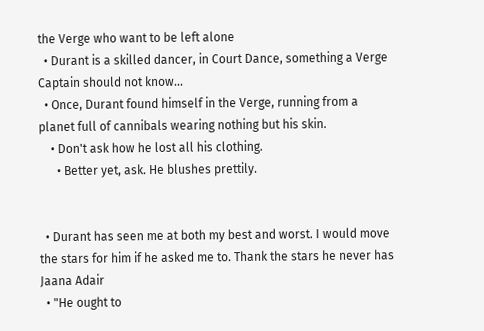the Verge who want to be left alone
  • Durant is a skilled dancer, in Court Dance, something a Verge Captain should not know...
  • Once, Durant found himself in the Verge, running from a planet full of cannibals wearing nothing but his skin.
    • Don't ask how he lost all his clothing.
      • Better yet, ask. He blushes prettily.


  • Durant has seen me at both my best and worst. I would move the stars for him if he asked me to. Thank the stars he never has Jaana Adair
  • "He ought to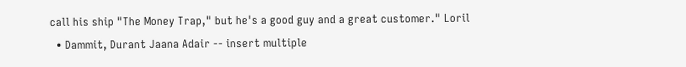call his ship "The Money Trap," but he's a good guy and a great customer." Loril
  • Dammit, Durant Jaana Adair -- insert multiple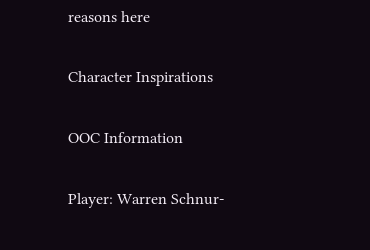reasons here

Character Inspirations

OOC Information

Player: Warren Schnur-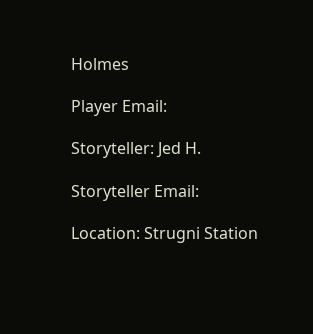Holmes

Player Email:

Storyteller: Jed H.

Storyteller Email:

Location: Strugni Station